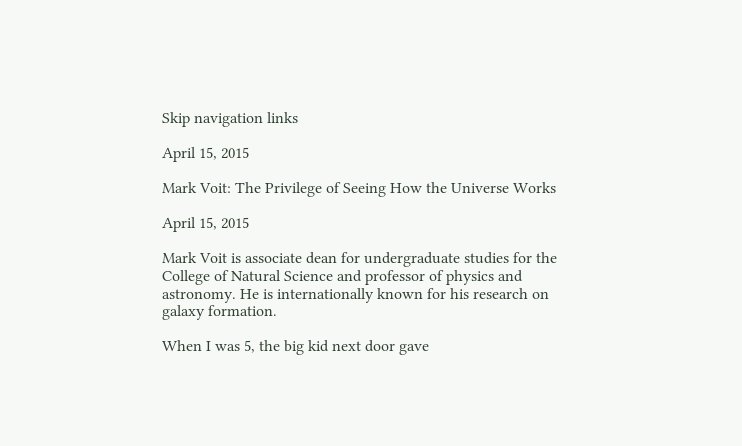Skip navigation links

April 15, 2015

Mark Voit: The Privilege of Seeing How the Universe Works

April 15, 2015

Mark Voit is associate dean for undergraduate studies for the College of Natural Science and professor of physics and astronomy. He is internationally known for his research on galaxy formation.

When I was 5, the big kid next door gave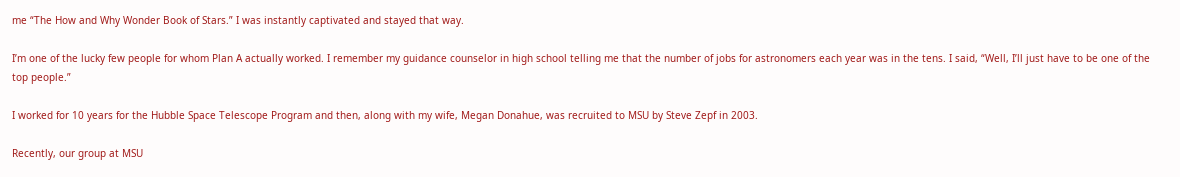me “The How and Why Wonder Book of Stars.” I was instantly captivated and stayed that way.

I’m one of the lucky few people for whom Plan A actually worked. I remember my guidance counselor in high school telling me that the number of jobs for astronomers each year was in the tens. I said, “Well, I’ll just have to be one of the top people.”

I worked for 10 years for the Hubble Space Telescope Program and then, along with my wife, Megan Donahue, was recruited to MSU by Steve Zepf in 2003.

Recently, our group at MSU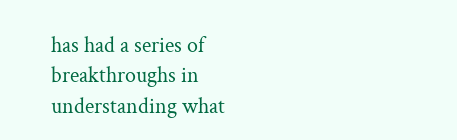has had a series of breakthroughs in understanding what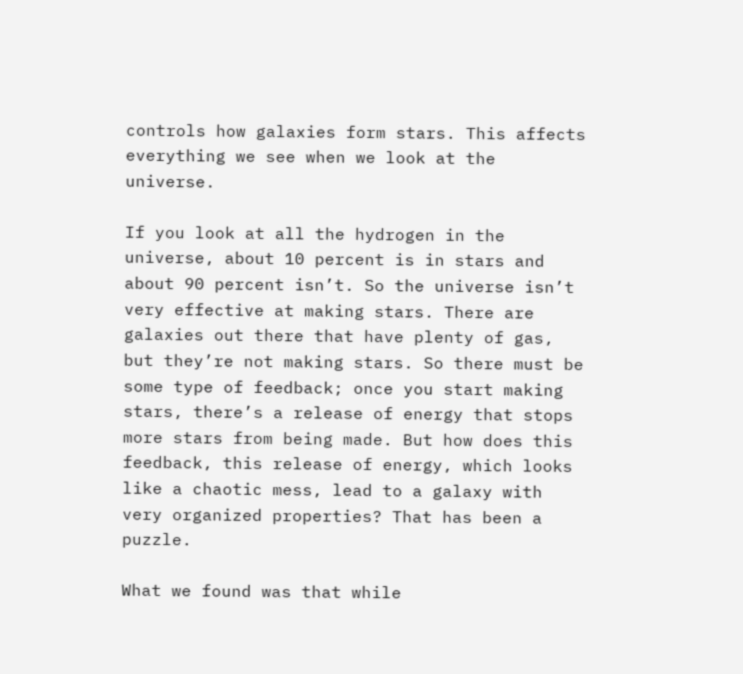controls how galaxies form stars. This affects everything we see when we look at the universe.

If you look at all the hydrogen in the universe, about 10 percent is in stars and about 90 percent isn’t. So the universe isn’t very effective at making stars. There are galaxies out there that have plenty of gas, but they’re not making stars. So there must be some type of feedback; once you start making stars, there’s a release of energy that stops more stars from being made. But how does this feedback, this release of energy, which looks like a chaotic mess, lead to a galaxy with very organized properties? That has been a puzzle.

What we found was that while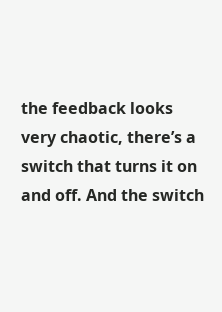the feedback looks very chaotic, there’s a switch that turns it on and off. And the switch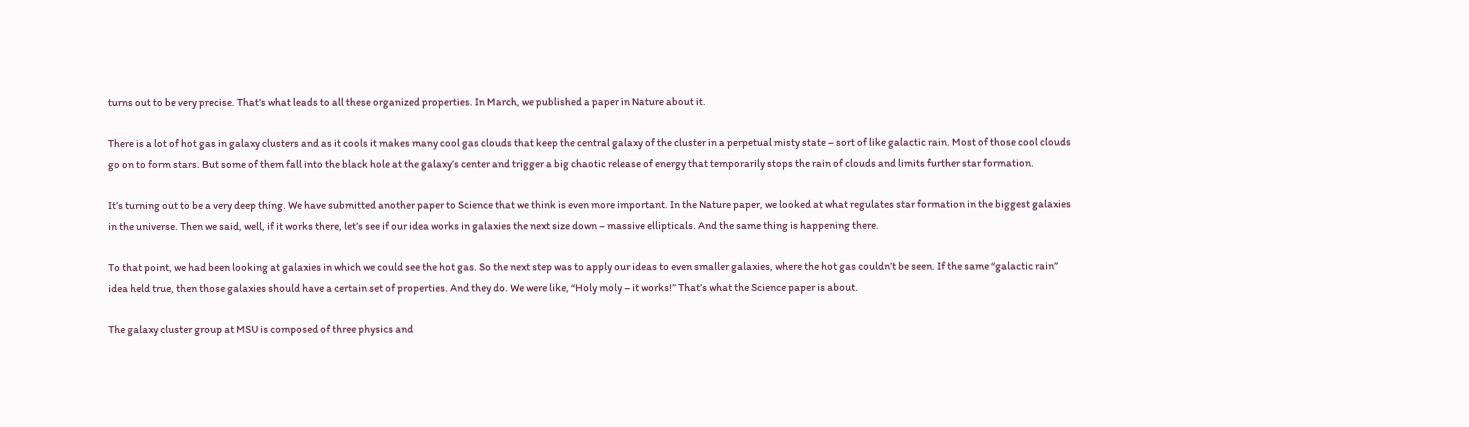turns out to be very precise. That’s what leads to all these organized properties. In March, we published a paper in Nature about it.

There is a lot of hot gas in galaxy clusters and as it cools it makes many cool gas clouds that keep the central galaxy of the cluster in a perpetual misty state – sort of like galactic rain. Most of those cool clouds go on to form stars. But some of them fall into the black hole at the galaxy’s center and trigger a big chaotic release of energy that temporarily stops the rain of clouds and limits further star formation.

It’s turning out to be a very deep thing. We have submitted another paper to Science that we think is even more important. In the Nature paper, we looked at what regulates star formation in the biggest galaxies in the universe. Then we said, well, if it works there, let’s see if our idea works in galaxies the next size down – massive ellipticals. And the same thing is happening there.

To that point, we had been looking at galaxies in which we could see the hot gas. So the next step was to apply our ideas to even smaller galaxies, where the hot gas couldn’t be seen. If the same “galactic rain” idea held true, then those galaxies should have a certain set of properties. And they do. We were like, “Holy moly – it works!” That’s what the Science paper is about.

The galaxy cluster group at MSU is composed of three physics and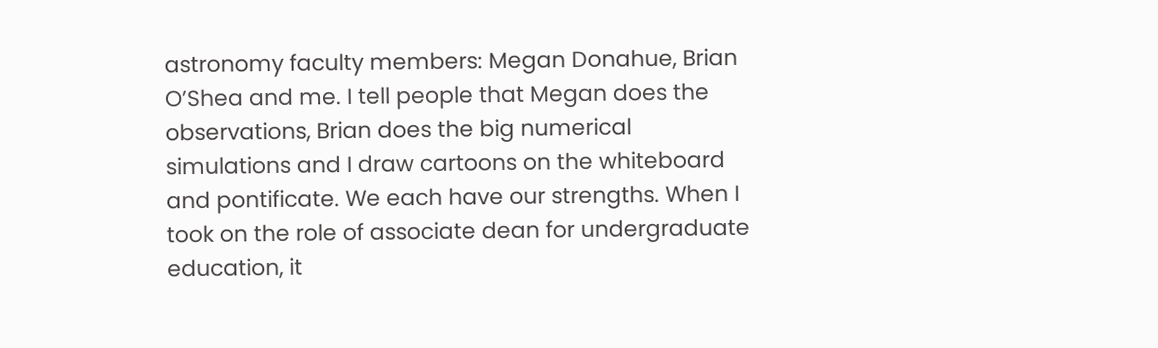astronomy faculty members: Megan Donahue, Brian O’Shea and me. I tell people that Megan does the observations, Brian does the big numerical simulations and I draw cartoons on the whiteboard and pontificate. We each have our strengths. When I took on the role of associate dean for undergraduate education, it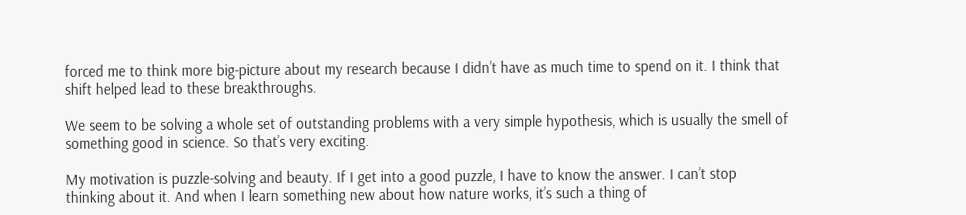forced me to think more big-picture about my research because I didn’t have as much time to spend on it. I think that shift helped lead to these breakthroughs.

We seem to be solving a whole set of outstanding problems with a very simple hypothesis, which is usually the smell of something good in science. So that’s very exciting.

My motivation is puzzle-solving and beauty. If I get into a good puzzle, I have to know the answer. I can’t stop thinking about it. And when I learn something new about how nature works, it’s such a thing of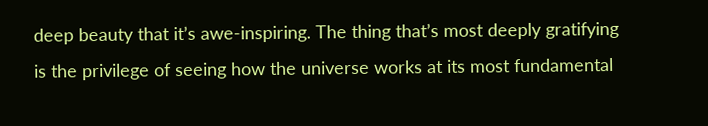deep beauty that it’s awe-inspiring. The thing that’s most deeply gratifying is the privilege of seeing how the universe works at its most fundamental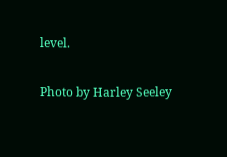level.

Photo by Harley Seeley